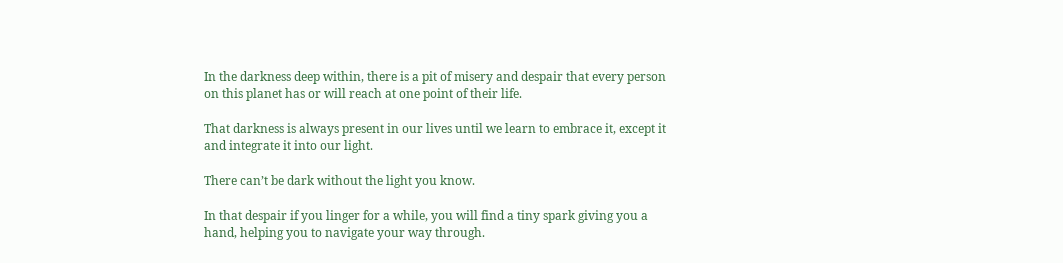In the darkness deep within, there is a pit of misery and despair that every person on this planet has or will reach at one point of their life.

That darkness is always present in our lives until we learn to embrace it, except it and integrate it into our light.

There can’t be dark without the light you know.

In that despair if you linger for a while, you will find a tiny spark giving you a hand, helping you to navigate your way through.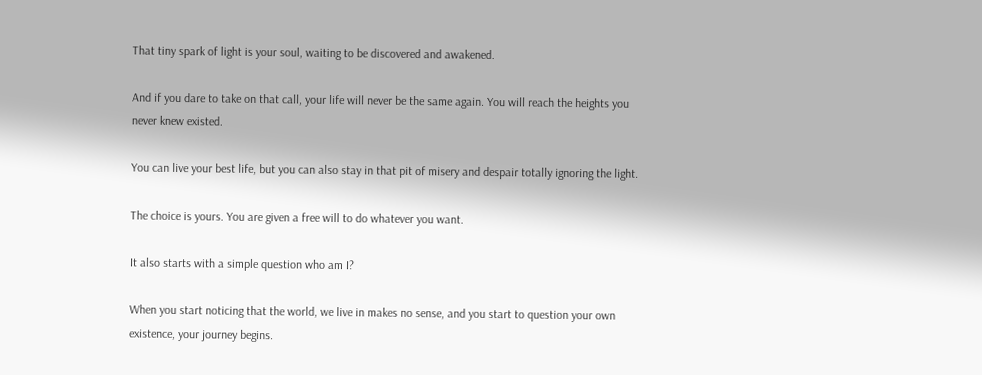That tiny spark of light is your soul, waiting to be discovered and awakened.

And if you dare to take on that call, your life will never be the same again. You will reach the heights you never knew existed.

You can live your best life, but you can also stay in that pit of misery and despair totally ignoring the light.

The choice is yours. You are given a free will to do whatever you want.

It also starts with a simple question who am I?

When you start noticing that the world, we live in makes no sense, and you start to question your own existence, your journey begins.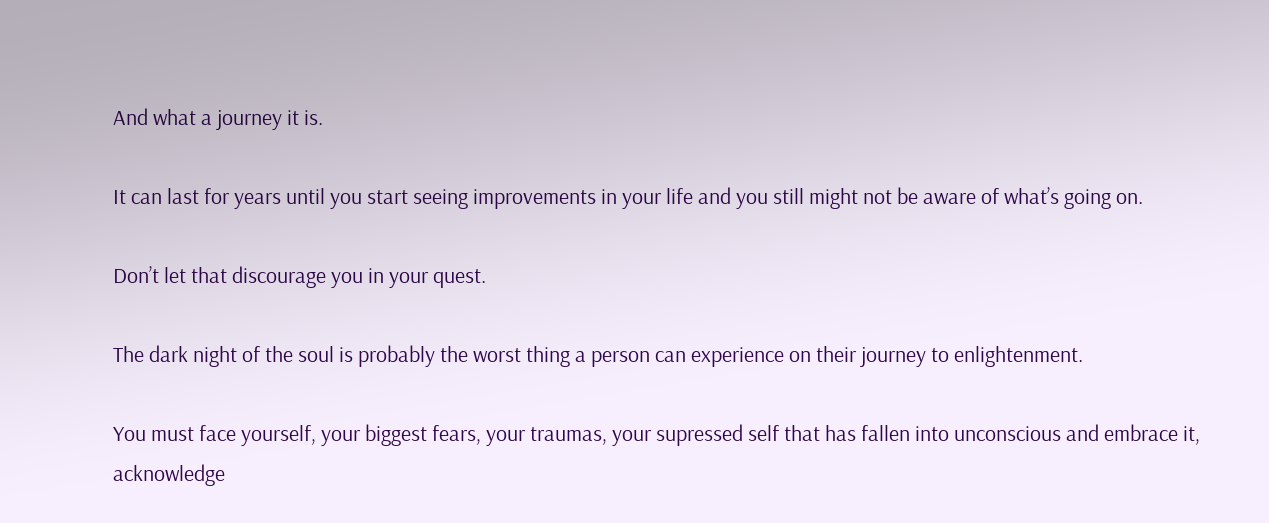And what a journey it is.

It can last for years until you start seeing improvements in your life and you still might not be aware of what’s going on.

Don’t let that discourage you in your quest.

The dark night of the soul is probably the worst thing a person can experience on their journey to enlightenment.

You must face yourself, your biggest fears, your traumas, your supressed self that has fallen into unconscious and embrace it, acknowledge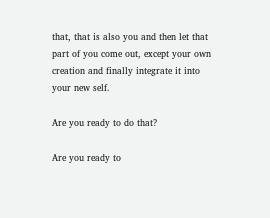that, that is also you and then let that part of you come out, except your own creation and finally integrate it into your new self.

Are you ready to do that?

Are you ready to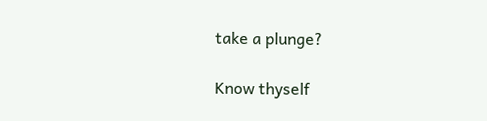take a plunge?

Know thyself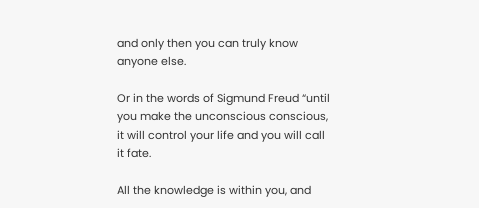and only then you can truly know anyone else.

Or in the words of Sigmund Freud “until you make the unconscious conscious, it will control your life and you will call it fate.

All the knowledge is within you, and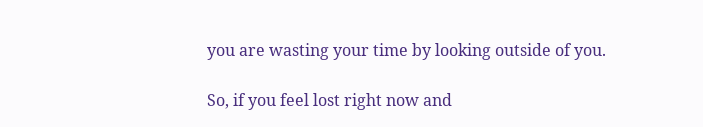you are wasting your time by looking outside of you.

So, if you feel lost right now and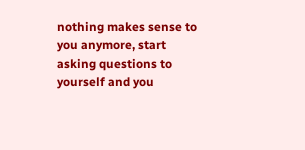nothing makes sense to you anymore, start asking questions to yourself and you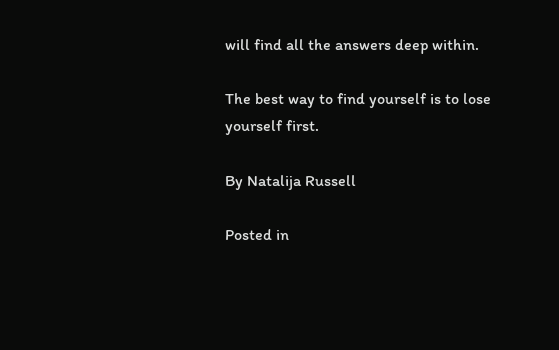will find all the answers deep within.

The best way to find yourself is to lose yourself first.

By Natalija Russell

Posted in